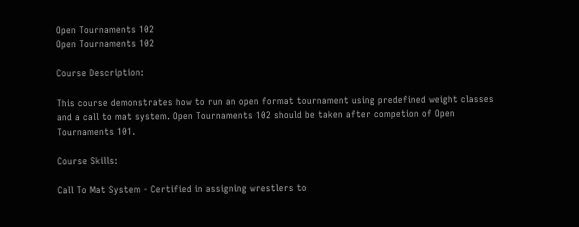Open Tournaments 102
Open Tournaments 102

Course Description:

This course demonstrates how to run an open format tournament using predefined weight classes and a call to mat system. Open Tournaments 102 should be taken after competion of Open Tournaments 101.

Course Skills:

Call To Mat System - Certified in assigning wrestlers to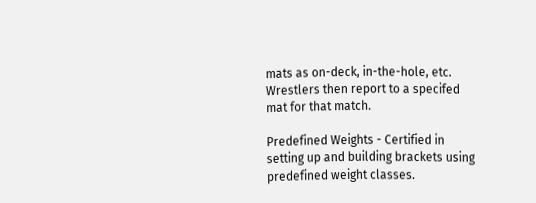mats as on-deck, in-the-hole, etc. Wrestlers then report to a specifed mat for that match.

Predefined Weights - Certified in setting up and building brackets using predefined weight classes.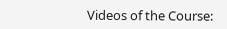Videos of the Course: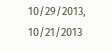10/29/2013, 10/21/2013